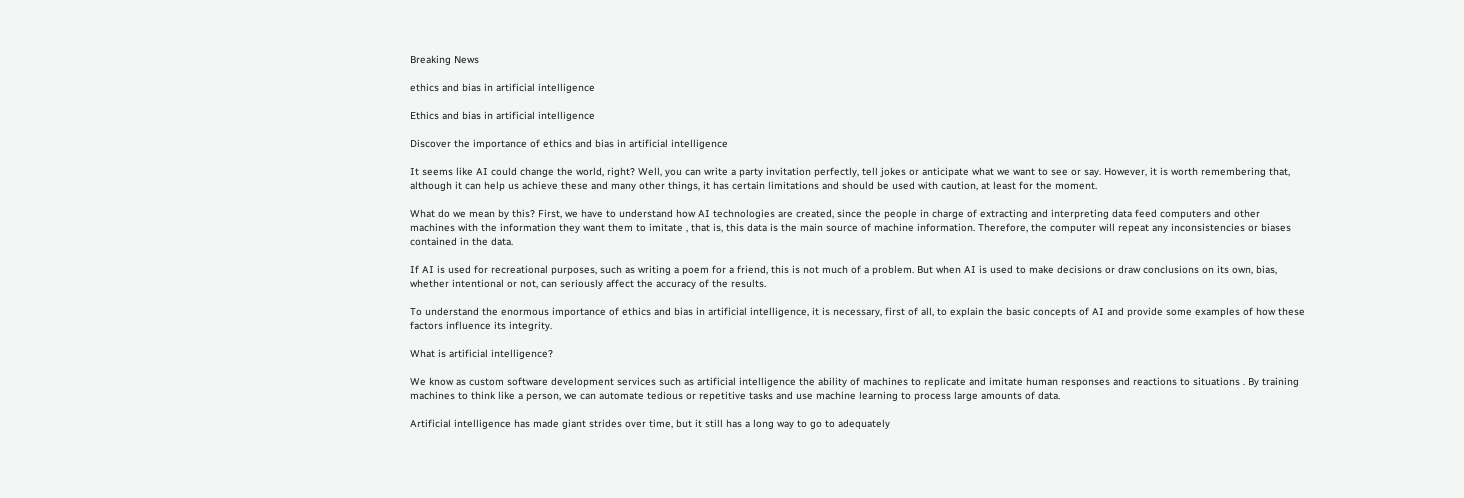Breaking News

ethics and bias in artificial intelligence

Ethics and bias in artificial intelligence

Discover the importance of ethics and bias in artificial intelligence

It seems like AI could change the world, right? Well, you can write a party invitation perfectly, tell jokes or anticipate what we want to see or say. However, it is worth remembering that, although it can help us achieve these and many other things, it has certain limitations and should be used with caution, at least for the moment.

What do we mean by this? First, we have to understand how AI technologies are created, since the people in charge of extracting and interpreting data feed computers and other machines with the information they want them to imitate , that is, this data is the main source of machine information. Therefore, the computer will repeat any inconsistencies or biases contained in the data.

If AI is used for recreational purposes, such as writing a poem for a friend, this is not much of a problem. But when AI is used to make decisions or draw conclusions on its own, bias, whether intentional or not, can seriously affect the accuracy of the results.

To understand the enormous importance of ethics and bias in artificial intelligence, it is necessary, first of all, to explain the basic concepts of AI and provide some examples of how these factors influence its integrity.

What is artificial intelligence?

We know as custom software development services such as artificial intelligence the ability of machines to replicate and imitate human responses and reactions to situations . By training machines to think like a person, we can automate tedious or repetitive tasks and use machine learning to process large amounts of data.

Artificial intelligence has made giant strides over time, but it still has a long way to go to adequately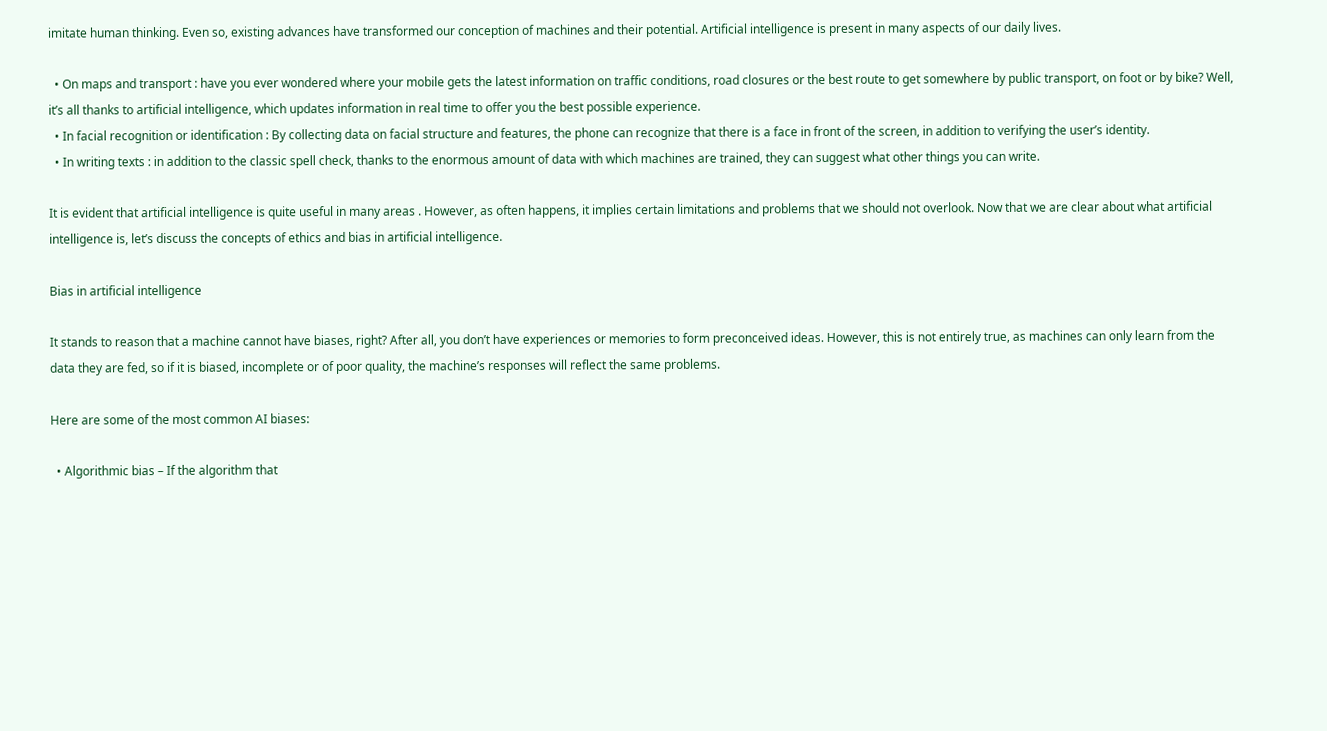imitate human thinking. Even so, existing advances have transformed our conception of machines and their potential. Artificial intelligence is present in many aspects of our daily lives.

  • On maps and transport : have you ever wondered where your mobile gets the latest information on traffic conditions, road closures or the best route to get somewhere by public transport, on foot or by bike? Well, it’s all thanks to artificial intelligence, which updates information in real time to offer you the best possible experience.
  • In facial recognition or identification : By collecting data on facial structure and features, the phone can recognize that there is a face in front of the screen, in addition to verifying the user’s identity.
  • In writing texts : in addition to the classic spell check, thanks to the enormous amount of data with which machines are trained, they can suggest what other things you can write.

It is evident that artificial intelligence is quite useful in many areas . However, as often happens, it implies certain limitations and problems that we should not overlook. Now that we are clear about what artificial intelligence is, let’s discuss the concepts of ethics and bias in artificial intelligence.

Bias in artificial intelligence

It stands to reason that a machine cannot have biases, right? After all, you don’t have experiences or memories to form preconceived ideas. However, this is not entirely true, as machines can only learn from the data they are fed, so if it is biased, incomplete or of poor quality, the machine’s responses will reflect the same problems.

Here are some of the most common AI biases:

  • Algorithmic bias – If the algorithm that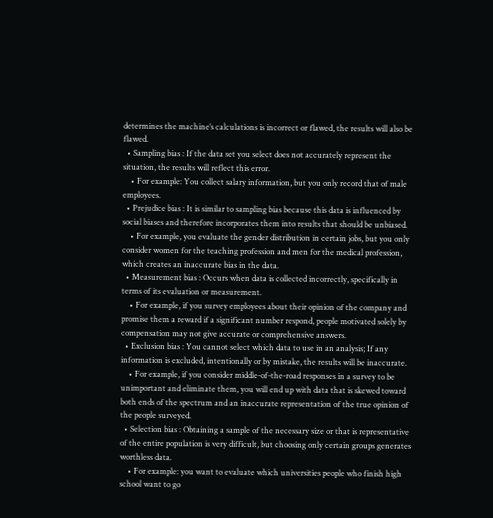determines the machine’s calculations is incorrect or flawed, the results will also be flawed.
  • Sampling bias : If the data set you select does not accurately represent the situation, the results will reflect this error.
    • For example: You collect salary information, but you only record that of male employees.
  • Prejudice bias : It is similar to sampling bias because this data is influenced by social biases and therefore incorporates them into results that should be unbiased.
    • For example, you evaluate the gender distribution in certain jobs, but you only consider women for the teaching profession and men for the medical profession, which creates an inaccurate bias in the data.
  • Measurement bias : Occurs when data is collected incorrectly, specifically in terms of its evaluation or measurement.
    • For example, if you survey employees about their opinion of the company and promise them a reward if a significant number respond, people motivated solely by compensation may not give accurate or comprehensive answers.
  • Exclusion bias : You cannot select which data to use in an analysis; If any information is excluded, intentionally or by mistake, the results will be inaccurate.
    • For example, if you consider middle-of-the-road responses in a survey to be unimportant and eliminate them, you will end up with data that is skewed toward both ends of the spectrum and an inaccurate representation of the true opinion of the people surveyed.
  • Selection bias : Obtaining a sample of the necessary size or that is representative of the entire population is very difficult, but choosing only certain groups generates worthless data.
    • For example: you want to evaluate which universities people who finish high school want to go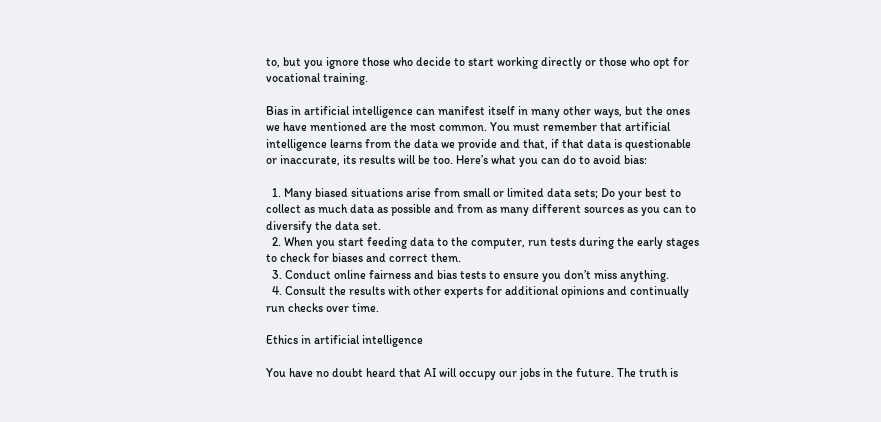to, but you ignore those who decide to start working directly or those who opt for vocational training.

Bias in artificial intelligence can manifest itself in many other ways, but the ones we have mentioned are the most common. You must remember that artificial intelligence learns from the data we provide and that, if that data is questionable or inaccurate, its results will be too. Here’s what you can do to avoid bias:

  1. Many biased situations arise from small or limited data sets; Do your best to collect as much data as possible and from as many different sources as you can to diversify the data set.
  2. When you start feeding data to the computer, run tests during the early stages to check for biases and correct them.
  3. Conduct online fairness and bias tests to ensure you don’t miss anything.
  4. Consult the results with other experts for additional opinions and continually run checks over time.

Ethics in artificial intelligence

You have no doubt heard that AI will occupy our jobs in the future. The truth is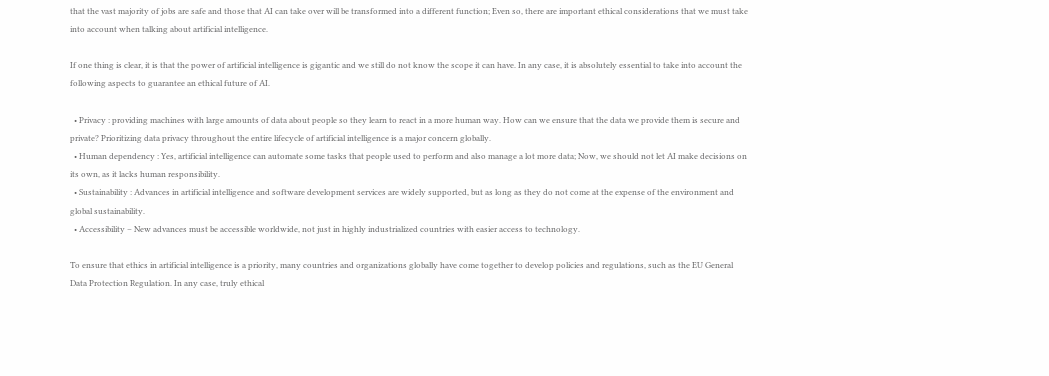that the vast majority of jobs are safe and those that AI can take over will be transformed into a different function; Even so, there are important ethical considerations that we must take into account when talking about artificial intelligence.

If one thing is clear, it is that the power of artificial intelligence is gigantic and we still do not know the scope it can have. In any case, it is absolutely essential to take into account the following aspects to guarantee an ethical future of AI.

  • Privacy : providing machines with large amounts of data about people so they learn to react in a more human way. How can we ensure that the data we provide them is secure and private? Prioritizing data privacy throughout the entire lifecycle of artificial intelligence is a major concern globally.
  • Human dependency : Yes, artificial intelligence can automate some tasks that people used to perform and also manage a lot more data; Now, we should not let AI make decisions on its own, as it lacks human responsibility.
  • Sustainability : Advances in artificial intelligence and software development services are widely supported, but as long as they do not come at the expense of the environment and global sustainability.
  • Accessibility – New advances must be accessible worldwide, not just in highly industrialized countries with easier access to technology.

To ensure that ethics in artificial intelligence is a priority, many countries and organizations globally have come together to develop policies and regulations, such as the EU General Data Protection Regulation. In any case, truly ethical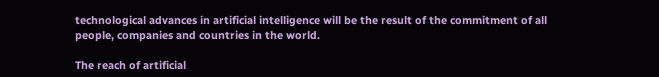technological advances in artificial intelligence will be the result of the commitment of all people, companies and countries in the world.

The reach of artificial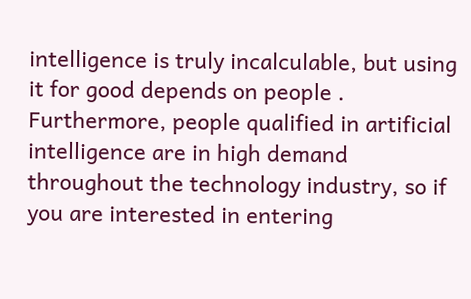intelligence is truly incalculable, but using it for good depends on people . Furthermore, people qualified in artificial intelligence are in high demand throughout the technology industry, so if you are interested in entering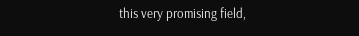this very promising field,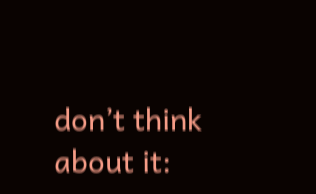don’t think about it: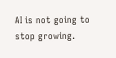AI is not going to stop growing.